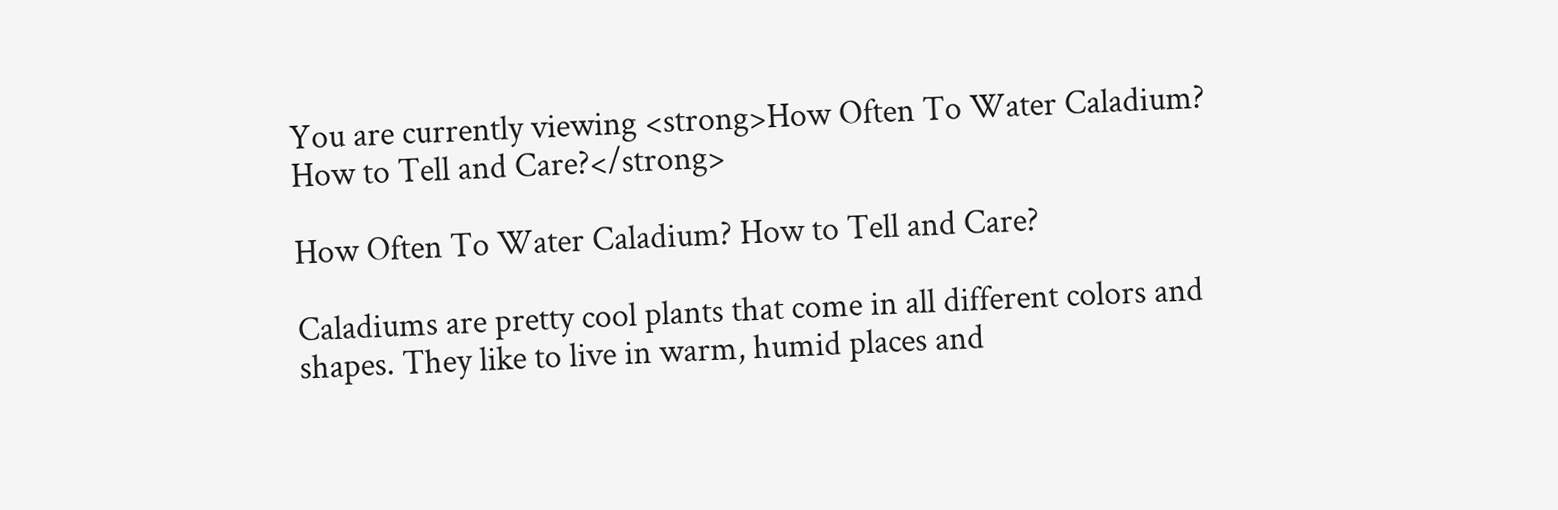You are currently viewing <strong>How Often To Water Caladium? How to Tell and Care?</strong>

How Often To Water Caladium? How to Tell and Care?

Caladiums are pretty cool plants that come in all different colors and shapes. They like to live in warm, humid places and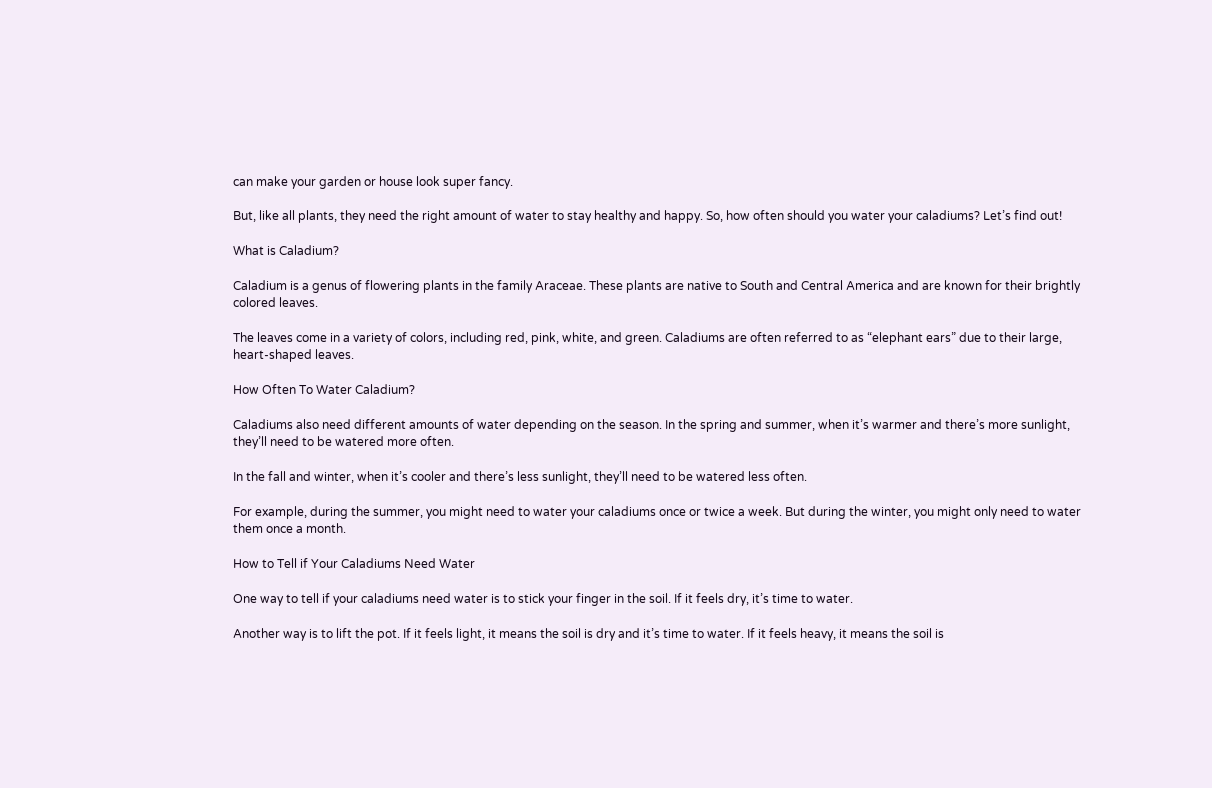can make your garden or house look super fancy.

But, like all plants, they need the right amount of water to stay healthy and happy. So, how often should you water your caladiums? Let’s find out!

What is Caladium?

Caladium is a genus of flowering plants in the family Araceae. These plants are native to South and Central America and are known for their brightly colored leaves.

The leaves come in a variety of colors, including red, pink, white, and green. Caladiums are often referred to as “elephant ears” due to their large, heart-shaped leaves.

How Often To Water Caladium?

Caladiums also need different amounts of water depending on the season. In the spring and summer, when it’s warmer and there’s more sunlight, they’ll need to be watered more often.

In the fall and winter, when it’s cooler and there’s less sunlight, they’ll need to be watered less often.

For example, during the summer, you might need to water your caladiums once or twice a week. But during the winter, you might only need to water them once a month.

How to Tell if Your Caladiums Need Water

One way to tell if your caladiums need water is to stick your finger in the soil. If it feels dry, it’s time to water.

Another way is to lift the pot. If it feels light, it means the soil is dry and it’s time to water. If it feels heavy, it means the soil is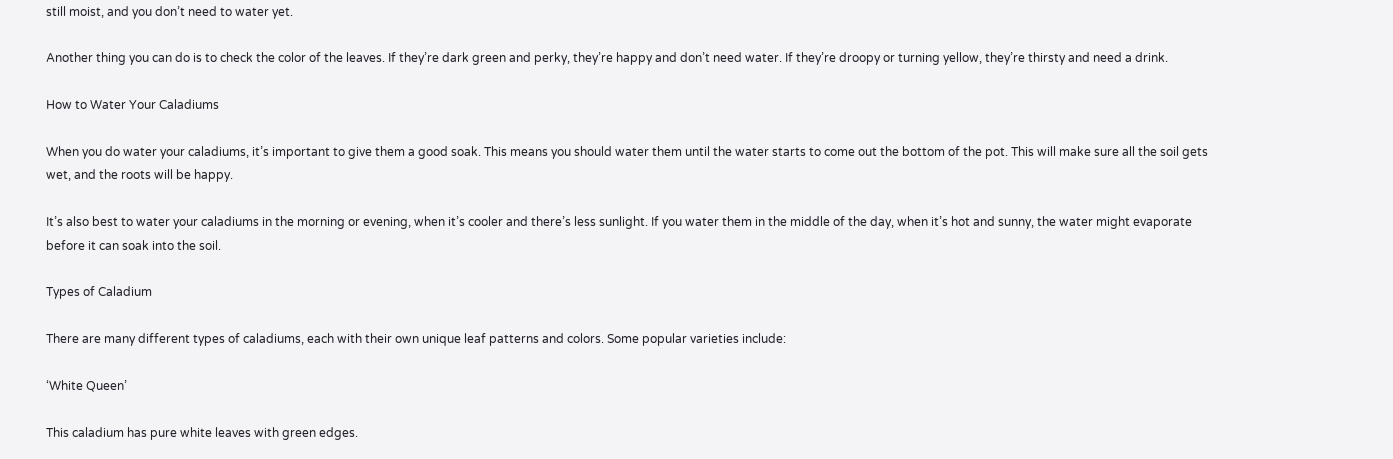still moist, and you don’t need to water yet.

Another thing you can do is to check the color of the leaves. If they’re dark green and perky, they’re happy and don’t need water. If they’re droopy or turning yellow, they’re thirsty and need a drink.

How to Water Your Caladiums

When you do water your caladiums, it’s important to give them a good soak. This means you should water them until the water starts to come out the bottom of the pot. This will make sure all the soil gets wet, and the roots will be happy.

It’s also best to water your caladiums in the morning or evening, when it’s cooler and there’s less sunlight. If you water them in the middle of the day, when it’s hot and sunny, the water might evaporate before it can soak into the soil.

Types of Caladium

There are many different types of caladiums, each with their own unique leaf patterns and colors. Some popular varieties include:

‘White Queen’

This caladium has pure white leaves with green edges.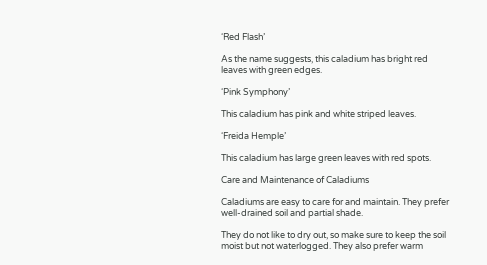‘Red Flash’

As the name suggests, this caladium has bright red leaves with green edges.

‘Pink Symphony’

This caladium has pink and white striped leaves.

‘Freida Hemple’

This caladium has large green leaves with red spots.

Care and Maintenance of Caladiums

Caladiums are easy to care for and maintain. They prefer well-drained soil and partial shade.

They do not like to dry out, so make sure to keep the soil moist but not waterlogged. They also prefer warm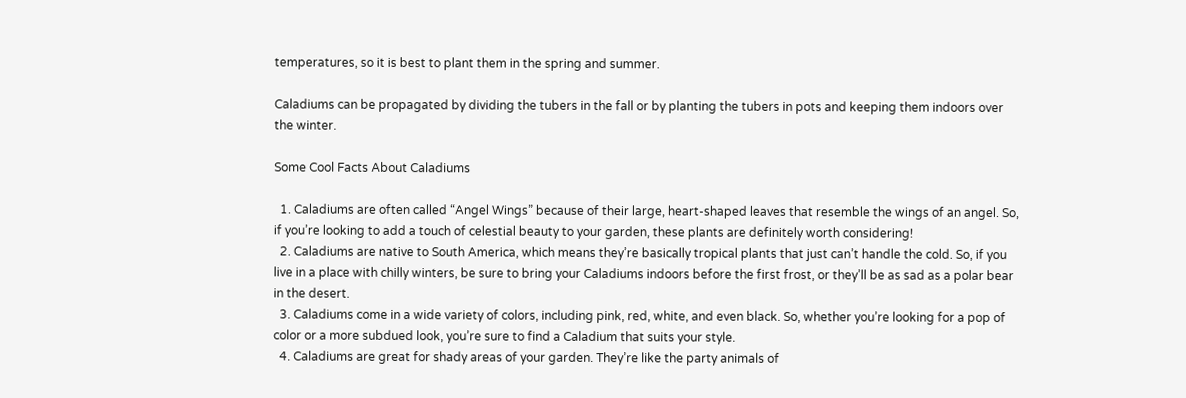temperatures, so it is best to plant them in the spring and summer.

Caladiums can be propagated by dividing the tubers in the fall or by planting the tubers in pots and keeping them indoors over the winter.

Some Cool Facts About Caladiums

  1. Caladiums are often called “Angel Wings” because of their large, heart-shaped leaves that resemble the wings of an angel. So, if you’re looking to add a touch of celestial beauty to your garden, these plants are definitely worth considering!
  2. Caladiums are native to South America, which means they’re basically tropical plants that just can’t handle the cold. So, if you live in a place with chilly winters, be sure to bring your Caladiums indoors before the first frost, or they’ll be as sad as a polar bear in the desert.
  3. Caladiums come in a wide variety of colors, including pink, red, white, and even black. So, whether you’re looking for a pop of color or a more subdued look, you’re sure to find a Caladium that suits your style.
  4. Caladiums are great for shady areas of your garden. They’re like the party animals of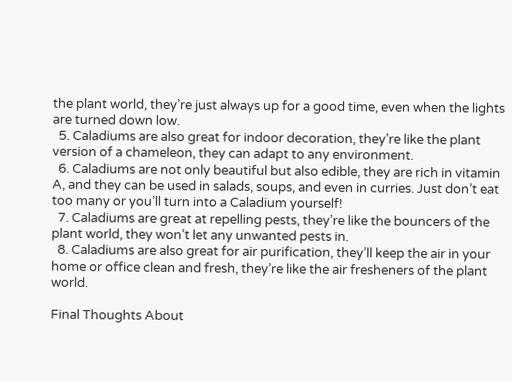the plant world, they’re just always up for a good time, even when the lights are turned down low.
  5. Caladiums are also great for indoor decoration, they’re like the plant version of a chameleon, they can adapt to any environment.
  6. Caladiums are not only beautiful but also edible, they are rich in vitamin A, and they can be used in salads, soups, and even in curries. Just don’t eat too many or you’ll turn into a Caladium yourself!
  7. Caladiums are great at repelling pests, they’re like the bouncers of the plant world, they won’t let any unwanted pests in.
  8. Caladiums are also great for air purification, they’ll keep the air in your home or office clean and fresh, they’re like the air fresheners of the plant world.

Final Thoughts About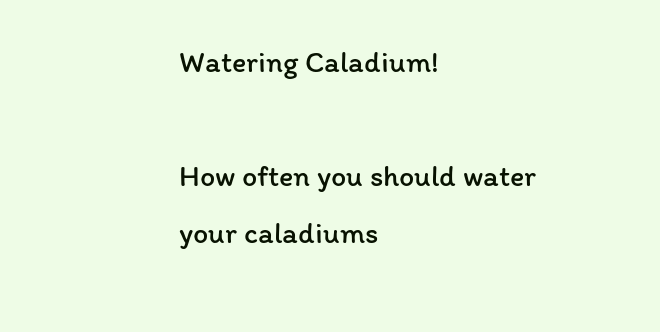Watering Caladium!

How often you should water your caladiums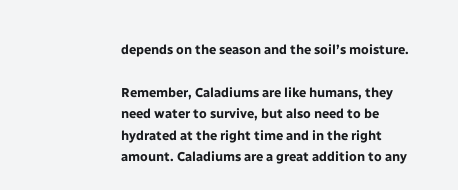depends on the season and the soil’s moisture.

Remember, Caladiums are like humans, they need water to survive, but also need to be hydrated at the right time and in the right amount. Caladiums are a great addition to any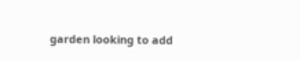garden looking to add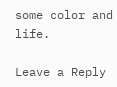some color and life.

Leave a Reply